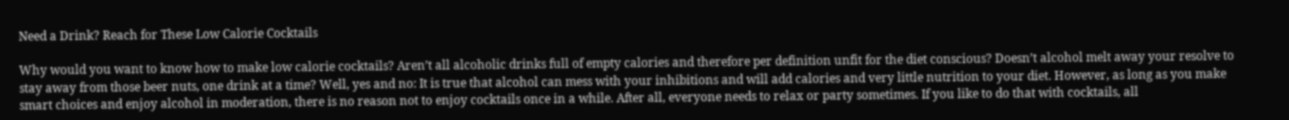Need a Drink? Reach for These Low Calorie Cocktails

Why would you want to know how to make low calorie cocktails? Aren’t all alcoholic drinks full of empty calories and therefore per definition unfit for the diet conscious? Doesn’t alcohol melt away your resolve to stay away from those beer nuts, one drink at a time? Well, yes and no: It is true that alcohol can mess with your inhibitions and will add calories and very little nutrition to your diet. However, as long as you make smart choices and enjoy alcohol in moderation, there is no reason not to enjoy cocktails once in a while. After all, everyone needs to relax or party sometimes. If you like to do that with cocktails, all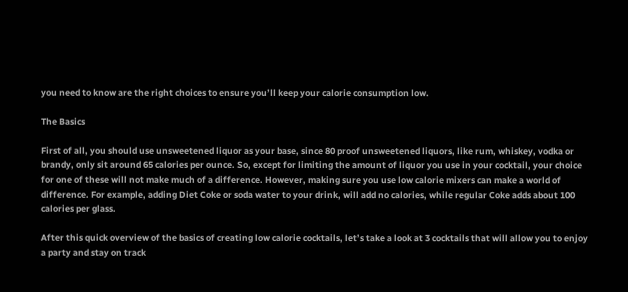you need to know are the right choices to ensure you’ll keep your calorie consumption low.

The Basics

First of all, you should use unsweetened liquor as your base, since 80 proof unsweetened liquors, like rum, whiskey, vodka or brandy, only sit around 65 calories per ounce. So, except for limiting the amount of liquor you use in your cocktail, your choice for one of these will not make much of a difference. However, making sure you use low calorie mixers can make a world of difference. For example, adding Diet Coke or soda water to your drink, will add no calories, while regular Coke adds about 100 calories per glass.

After this quick overview of the basics of creating low calorie cocktails, let’s take a look at 3 cocktails that will allow you to enjoy a party and stay on track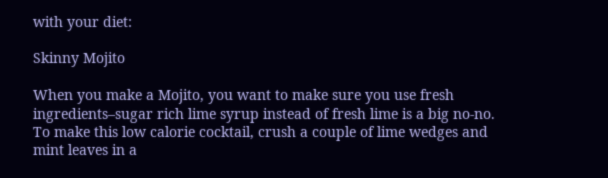with your diet:

Skinny Mojito

When you make a Mojito, you want to make sure you use fresh ingredients–sugar rich lime syrup instead of fresh lime is a big no-no. To make this low calorie cocktail, crush a couple of lime wedges and mint leaves in a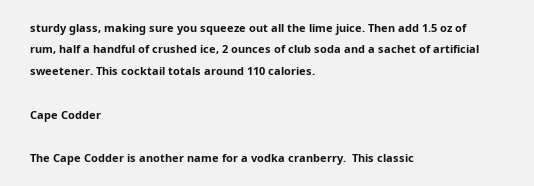sturdy glass, making sure you squeeze out all the lime juice. Then add 1.5 oz of rum, half a handful of crushed ice, 2 ounces of club soda and a sachet of artificial sweetener. This cocktail totals around 110 calories.

Cape Codder

The Cape Codder is another name for a vodka cranberry.  This classic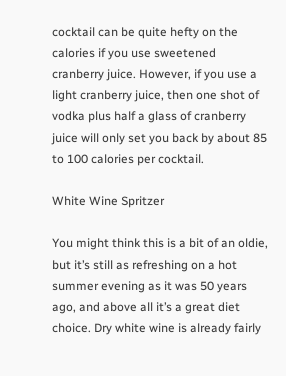cocktail can be quite hefty on the calories if you use sweetened cranberry juice. However, if you use a light cranberry juice, then one shot of vodka plus half a glass of cranberry juice will only set you back by about 85 to 100 calories per cocktail.

White Wine Spritzer

You might think this is a bit of an oldie, but it’s still as refreshing on a hot summer evening as it was 50 years ago, and above all it’s a great diet choice. Dry white wine is already fairly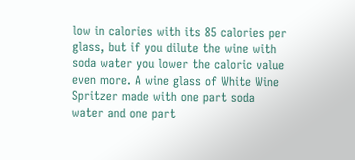low in calories with its 85 calories per glass, but if you dilute the wine with soda water you lower the caloric value even more. A wine glass of White Wine Spritzer made with one part soda water and one part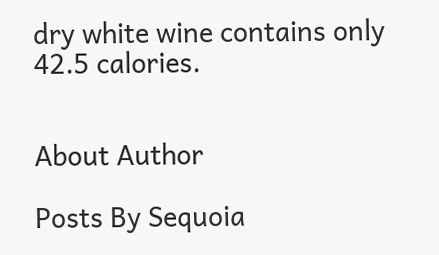dry white wine contains only 42.5 calories.


About Author

Posts By Sequoia